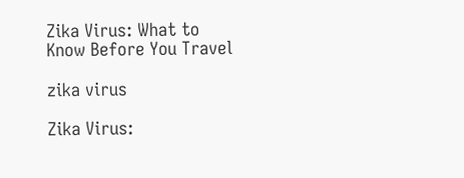Zika Virus: What to Know Before You Travel

zika virus

Zika Virus: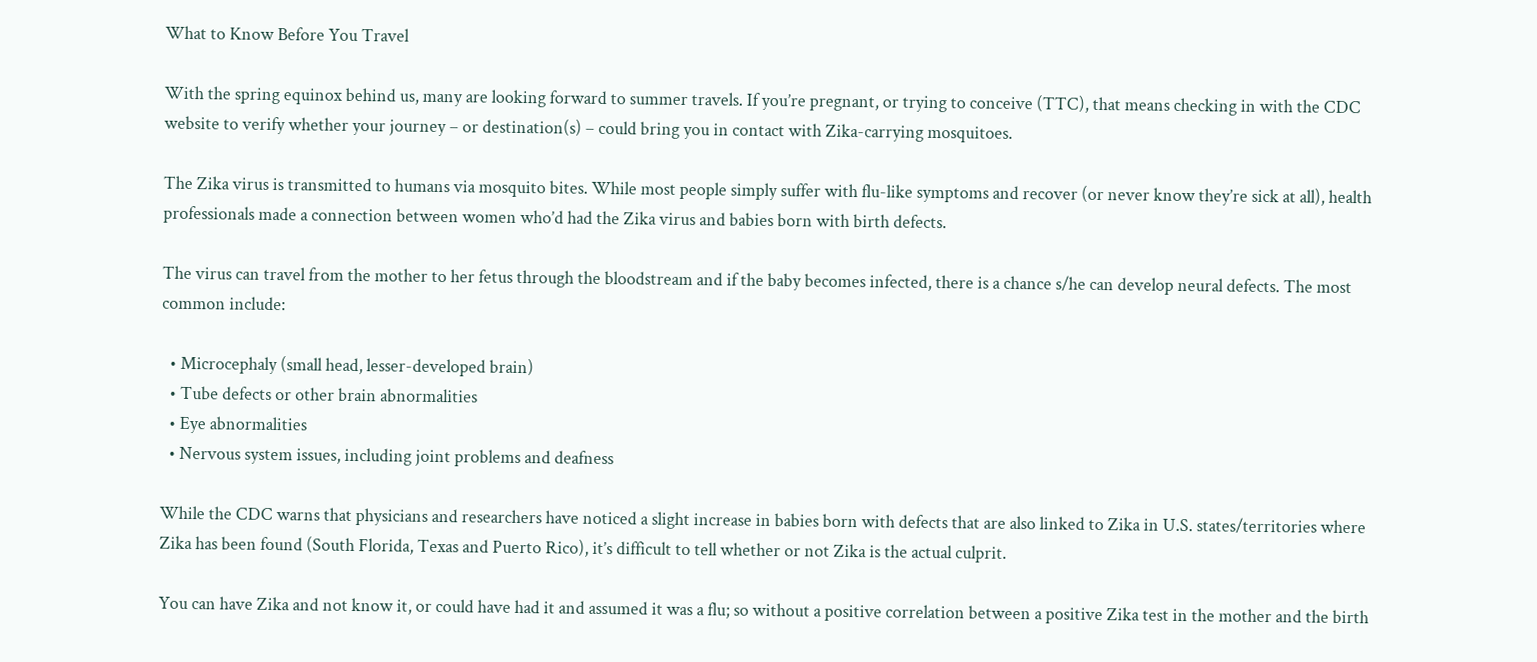What to Know Before You Travel

With the spring equinox behind us, many are looking forward to summer travels. If you’re pregnant, or trying to conceive (TTC), that means checking in with the CDC website to verify whether your journey – or destination(s) – could bring you in contact with Zika-carrying mosquitoes.

The Zika virus is transmitted to humans via mosquito bites. While most people simply suffer with flu-like symptoms and recover (or never know they’re sick at all), health professionals made a connection between women who’d had the Zika virus and babies born with birth defects.

The virus can travel from the mother to her fetus through the bloodstream and if the baby becomes infected, there is a chance s/he can develop neural defects. The most common include:

  • Microcephaly (small head, lesser-developed brain)
  • Tube defects or other brain abnormalities
  • Eye abnormalities
  • Nervous system issues, including joint problems and deafness

While the CDC warns that physicians and researchers have noticed a slight increase in babies born with defects that are also linked to Zika in U.S. states/territories where Zika has been found (South Florida, Texas and Puerto Rico), it’s difficult to tell whether or not Zika is the actual culprit.

You can have Zika and not know it, or could have had it and assumed it was a flu; so without a positive correlation between a positive Zika test in the mother and the birth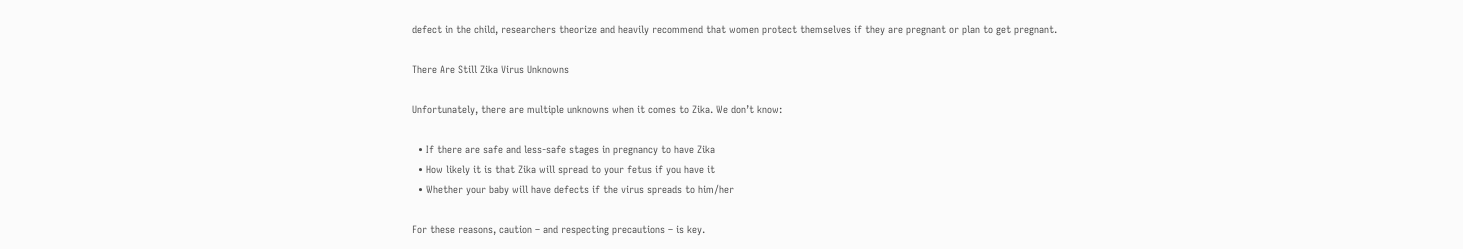defect in the child, researchers theorize and heavily recommend that women protect themselves if they are pregnant or plan to get pregnant.

There Are Still Zika Virus Unknowns

Unfortunately, there are multiple unknowns when it comes to Zika. We don’t know:

  • If there are safe and less-safe stages in pregnancy to have Zika
  • How likely it is that Zika will spread to your fetus if you have it
  • Whether your baby will have defects if the virus spreads to him/her

For these reasons, caution – and respecting precautions – is key.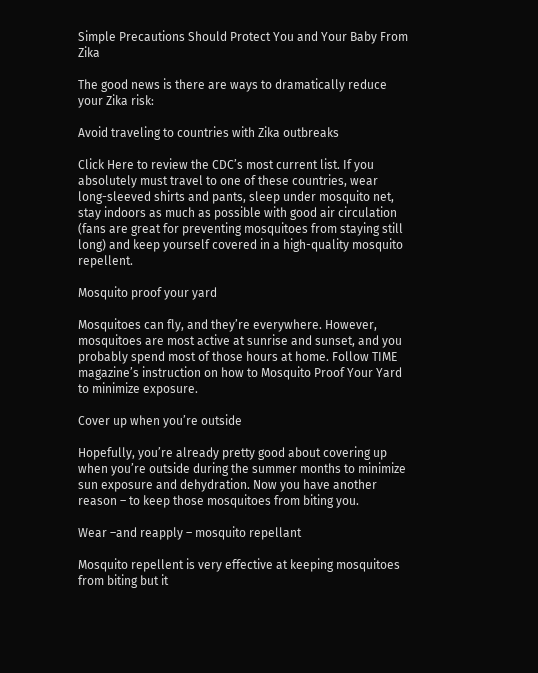Simple Precautions Should Protect You and Your Baby From Zika

The good news is there are ways to dramatically reduce your Zika risk:

Avoid traveling to countries with Zika outbreaks

Click Here to review the CDC’s most current list. If you absolutely must travel to one of these countries, wear long-sleeved shirts and pants, sleep under mosquito net, stay indoors as much as possible with good air circulation (fans are great for preventing mosquitoes from staying still long) and keep yourself covered in a high-quality mosquito repellent.

Mosquito proof your yard

Mosquitoes can fly, and they’re everywhere. However, mosquitoes are most active at sunrise and sunset, and you probably spend most of those hours at home. Follow TIME magazine’s instruction on how to Mosquito Proof Your Yard to minimize exposure.

Cover up when you’re outside

Hopefully, you’re already pretty good about covering up when you’re outside during the summer months to minimize sun exposure and dehydration. Now you have another reason – to keep those mosquitoes from biting you.

Wear –and reapply – mosquito repellant

Mosquito repellent is very effective at keeping mosquitoes from biting but it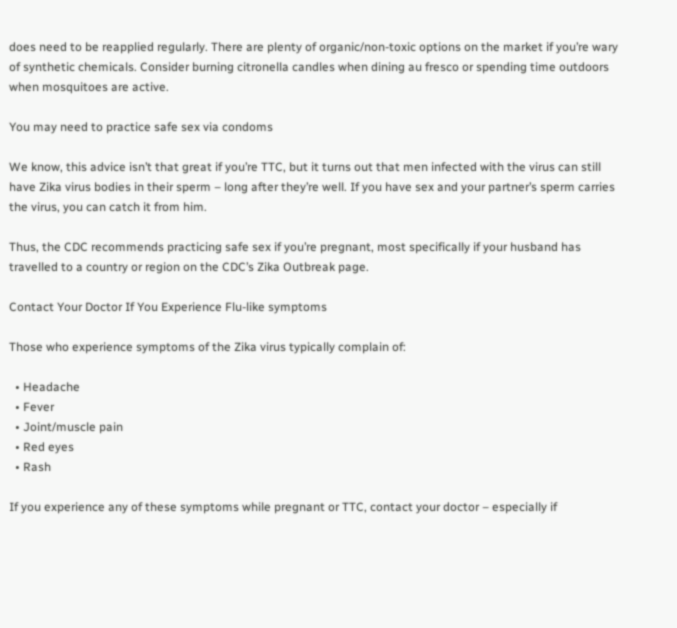does need to be reapplied regularly. There are plenty of organic/non-toxic options on the market if you’re wary of synthetic chemicals. Consider burning citronella candles when dining au fresco or spending time outdoors when mosquitoes are active.

You may need to practice safe sex via condoms

We know, this advice isn’t that great if you’re TTC, but it turns out that men infected with the virus can still have Zika virus bodies in their sperm – long after they’re well. If you have sex and your partner’s sperm carries the virus, you can catch it from him.

Thus, the CDC recommends practicing safe sex if you’re pregnant, most specifically if your husband has travelled to a country or region on the CDC’s Zika Outbreak page.

Contact Your Doctor If You Experience Flu-like symptoms

Those who experience symptoms of the Zika virus typically complain of:

  • Headache
  • Fever
  • Joint/muscle pain
  • Red eyes
  • Rash

If you experience any of these symptoms while pregnant or TTC, contact your doctor – especially if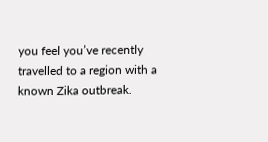you feel you’ve recently travelled to a region with a known Zika outbreak.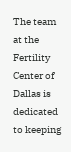The team at the Fertility Center of Dallas is dedicated to keeping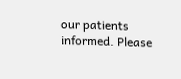our patients informed. Please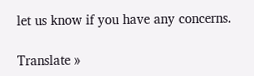let us know if you have any concerns.

Translate »